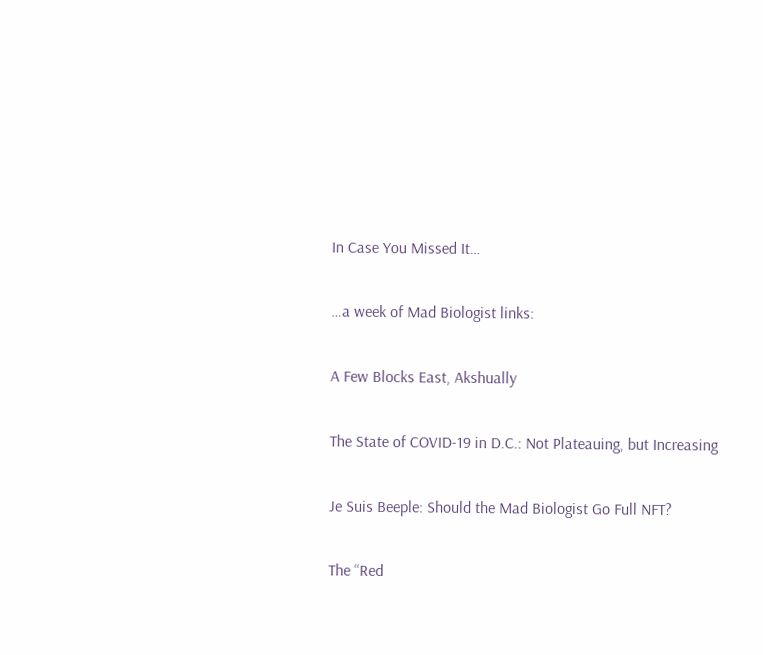In Case You Missed It…

…a week of Mad Biologist links:

A Few Blocks East, Akshually

The State of COVID-19 in D.C.: Not Plateauing, but Increasing

Je Suis Beeple: Should the Mad Biologist Go Full NFT?

The “Red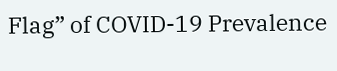Flag” of COVID-19 Prevalence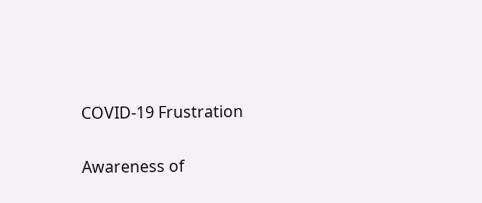COVID-19 Frustration

Awareness of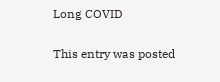Long COVID

This entry was posted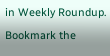in Weekly Roundup. Bookmark the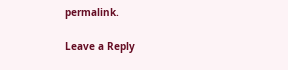permalink.

Leave a Reply